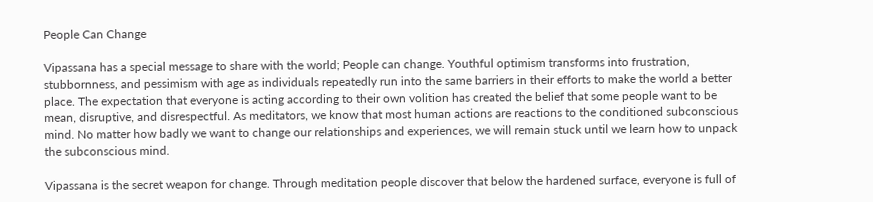People Can Change

Vipassana has a special message to share with the world; People can change. Youthful optimism transforms into frustration, stubbornness, and pessimism with age as individuals repeatedly run into the same barriers in their efforts to make the world a better place. The expectation that everyone is acting according to their own volition has created the belief that some people want to be mean, disruptive, and disrespectful. As meditators, we know that most human actions are reactions to the conditioned subconscious mind. No matter how badly we want to change our relationships and experiences, we will remain stuck until we learn how to unpack the subconscious mind.

Vipassana is the secret weapon for change. Through meditation people discover that below the hardened surface, everyone is full of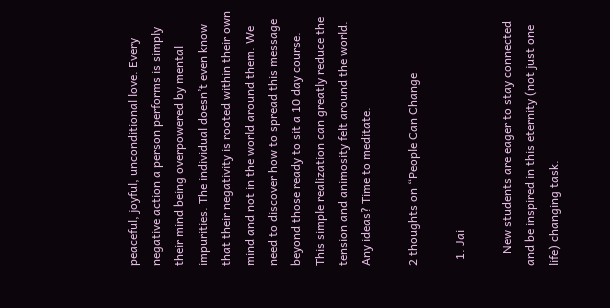peaceful, joyful, unconditional love. Every negative action a person performs is simply their mind being overpowered by mental impurities. The individual doesn’t even know that their negativity is rooted within their own mind and not in the world around them. We need to discover how to spread this message beyond those ready to sit a 10 day course. This simple realization can greatly reduce the tension and animosity felt around the world. Any ideas? Time to meditate.

2 thoughts on “People Can Change

  1. Jai

    New students are eager to stay connected and be inspired in this eternity (not just one life) changing task.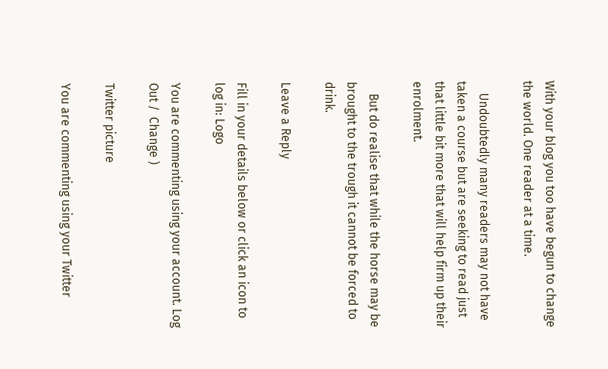With your blog you too have begun to change the world. One reader at a time.

    Undoubtedly many readers may not have taken a course but are seeking to read just that little bit more that will help firm up their enrolment.

    But do realise that while the horse may be brought to the trough it cannot be forced to drink.

Leave a Reply

Fill in your details below or click an icon to log in: Logo

You are commenting using your account. Log Out /  Change )

Twitter picture

You are commenting using your Twitter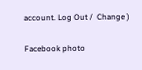account. Log Out /  Change )

Facebook photo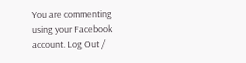You are commenting using your Facebook account. Log Out /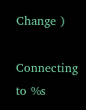Change )

Connecting to %s